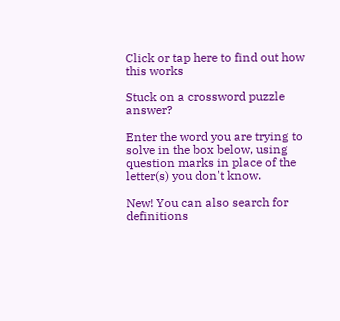Click or tap here to find out how this works

Stuck on a crossword puzzle answer?

Enter the word you are trying to solve in the box below, using question marks in place of the letter(s) you don't know.

New! You can also search for definitions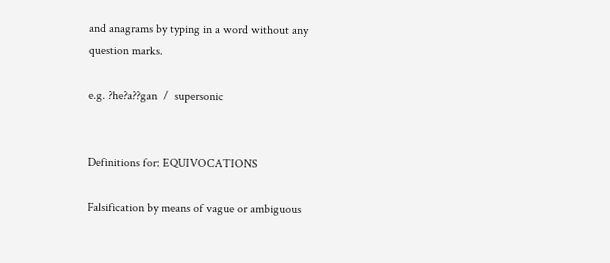and anagrams by typing in a word without any question marks.

e.g. ?he?a??gan  /  supersonic


Definitions for: EQUIVOCATIONS

Falsification by means of vague or ambiguous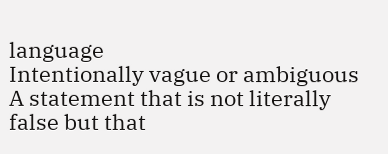language
Intentionally vague or ambiguous
A statement that is not literally false but that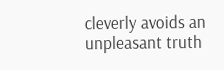cleverly avoids an unpleasant truth